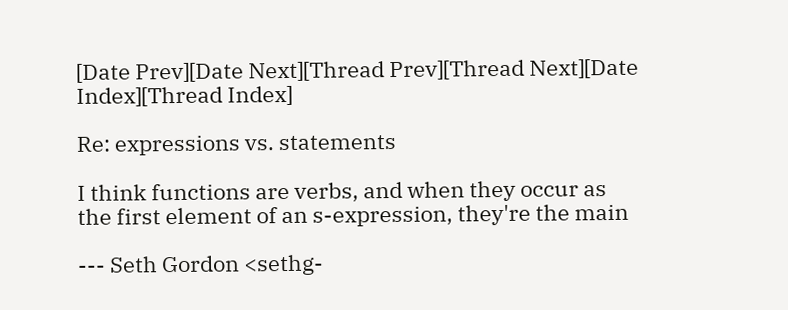[Date Prev][Date Next][Thread Prev][Thread Next][Date Index][Thread Index]

Re: expressions vs. statements

I think functions are verbs, and when they occur as
the first element of an s-expression, they're the main

--- Seth Gordon <sethg-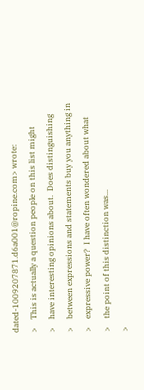dated-1009207871.d6a001@ropine.com> wrote:
>    This is actually a question people on this list might
>    have interesting opinions about.  Does distinguishing
>    between expressions and statements buy you anything in
>    expressive power?  I have often wondered about what
>    the point of this distinction was...
>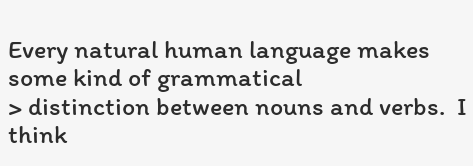Every natural human language makes some kind of grammatical
> distinction between nouns and verbs.  I think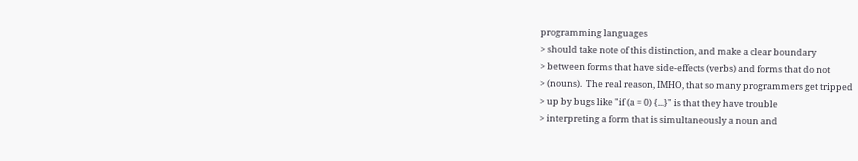programming languages
> should take note of this distinction, and make a clear boundary
> between forms that have side-effects (verbs) and forms that do not
> (nouns).  The real reason, IMHO, that so many programmers get tripped
> up by bugs like "if (a = 0) {...}" is that they have trouble
> interpreting a form that is simultaneously a noun and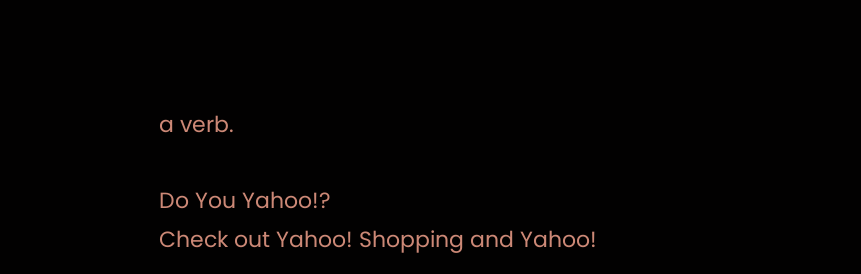a verb.

Do You Yahoo!?
Check out Yahoo! Shopping and Yahoo!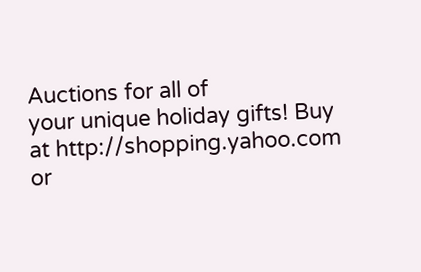Auctions for all of
your unique holiday gifts! Buy at http://shopping.yahoo.com
or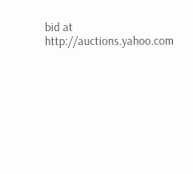bid at http://auctions.yahoo.com